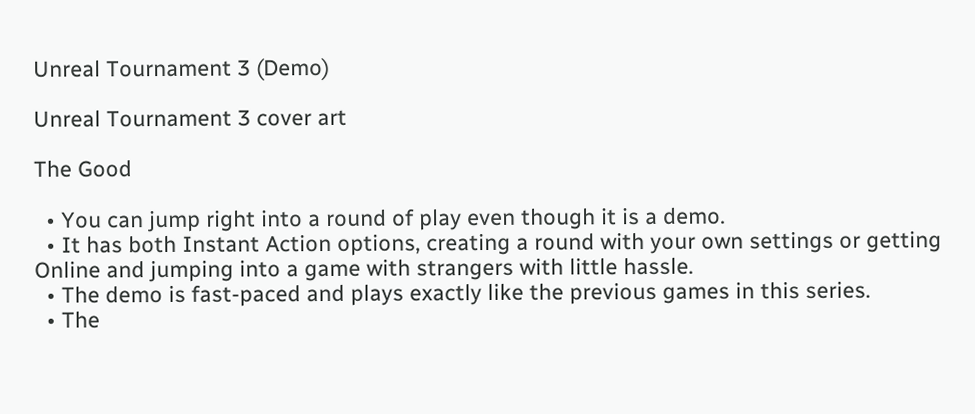Unreal Tournament 3 (Demo)

Unreal Tournament 3 cover art

The Good

  • You can jump right into a round of play even though it is a demo.
  • It has both Instant Action options, creating a round with your own settings or getting Online and jumping into a game with strangers with little hassle.
  • The demo is fast-paced and plays exactly like the previous games in this series.
  • The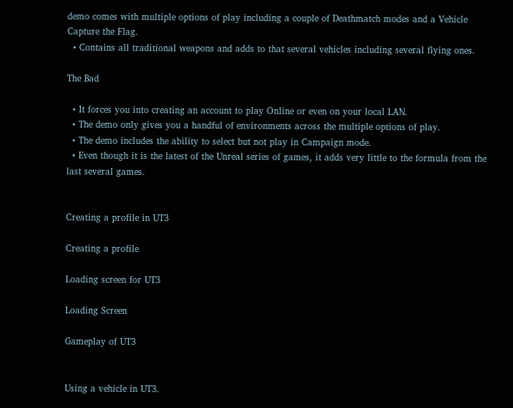demo comes with multiple options of play including a couple of Deathmatch modes and a Vehicle Capture the Flag.
  • Contains all traditional weapons and adds to that several vehicles including several flying ones.

The Bad

  • It forces you into creating an account to play Online or even on your local LAN.
  • The demo only gives you a handful of environments across the multiple options of play.
  • The demo includes the ability to select but not play in Campaign mode.
  • Even though it is the latest of the Unreal series of games, it adds very little to the formula from the last several games.


Creating a profile in UT3

Creating a profile

Loading screen for UT3

Loading Screen

Gameplay of UT3


Using a vehicle in UT3.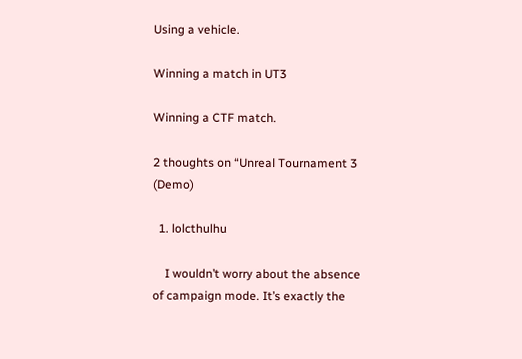Using a vehicle.

Winning a match in UT3

Winning a CTF match.

2 thoughts on “Unreal Tournament 3 (Demo)

  1. lolcthulhu

    I wouldn’t worry about the absence of campaign mode. It’s exactly the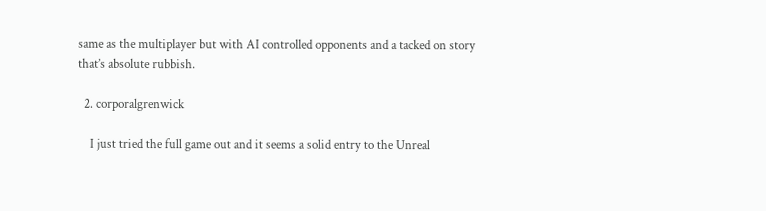same as the multiplayer but with AI controlled opponents and a tacked on story that’s absolute rubbish.

  2. corporalgrenwick

    I just tried the full game out and it seems a solid entry to the Unreal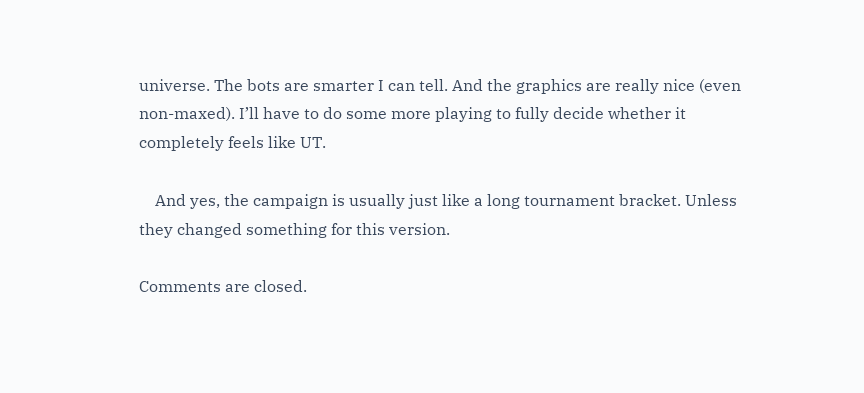universe. The bots are smarter I can tell. And the graphics are really nice (even non-maxed). I’ll have to do some more playing to fully decide whether it completely feels like UT.

    And yes, the campaign is usually just like a long tournament bracket. Unless they changed something for this version.

Comments are closed.